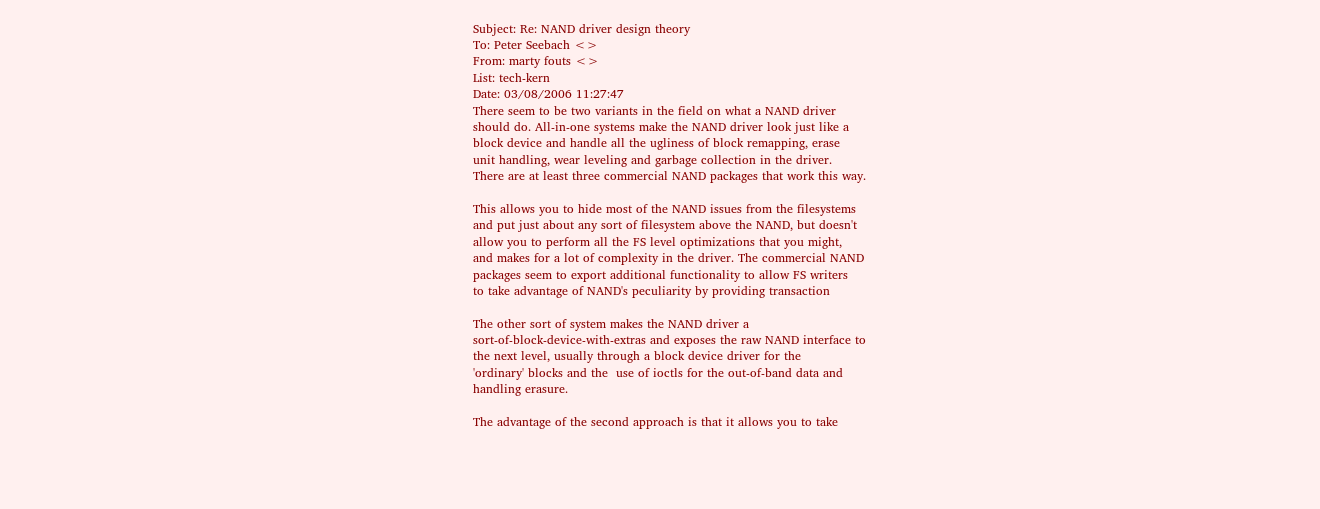Subject: Re: NAND driver design theory
To: Peter Seebach <>
From: marty fouts <>
List: tech-kern
Date: 03/08/2006 11:27:47
There seem to be two variants in the field on what a NAND driver
should do. All-in-one systems make the NAND driver look just like a
block device and handle all the ugliness of block remapping, erase
unit handling, wear leveling and garbage collection in the driver.
There are at least three commercial NAND packages that work this way.

This allows you to hide most of the NAND issues from the filesystems
and put just about any sort of filesystem above the NAND, but doesn't
allow you to perform all the FS level optimizations that you might,
and makes for a lot of complexity in the driver. The commercial NAND
packages seem to export additional functionality to allow FS writers
to take advantage of NAND's peculiarity by providing transaction

The other sort of system makes the NAND driver a
sort-of-block-device-with-extras and exposes the raw NAND interface to
the next level, usually through a block device driver for the
'ordinary' blocks and the  use of ioctls for the out-of-band data and
handling erasure.

The advantage of the second approach is that it allows you to take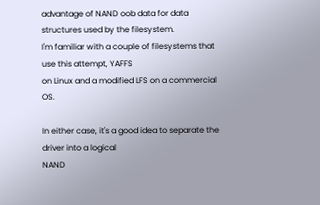advantage of NAND oob data for data structures used by the filesystem.
I'm familiar with a couple of filesystems that use this attempt, YAFFS
on Linux and a modified LFS on a commercial OS.

In either case, it's a good idea to separate the driver into a logical
NAND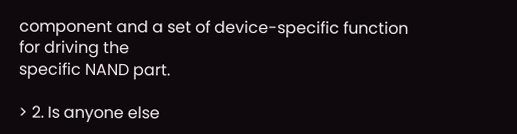component and a set of device-specific function for driving the
specific NAND part.

> 2. Is anyone else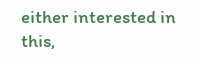either interested in this,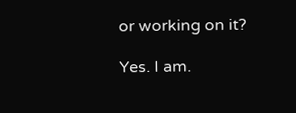or working on it?

Yes. I am.